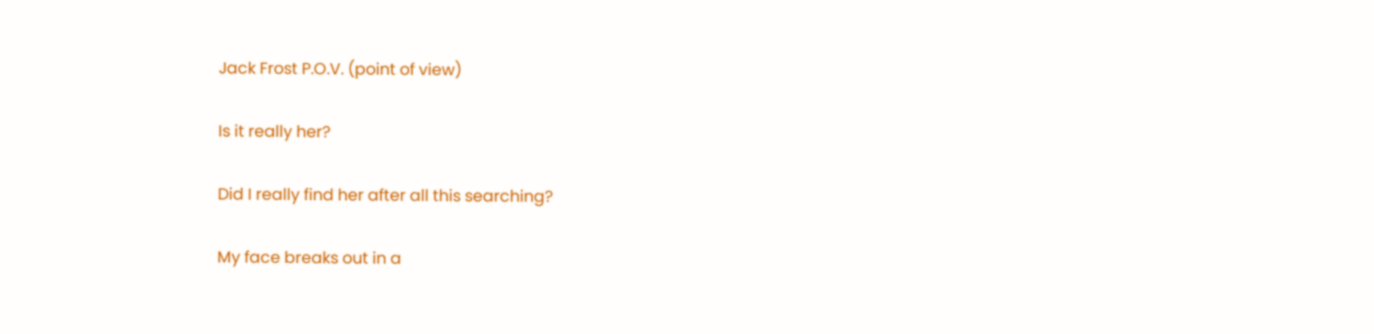Jack Frost P.O.V. (point of view)

Is it really her?

Did I really find her after all this searching?

My face breaks out in a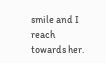smile and I reach towards her.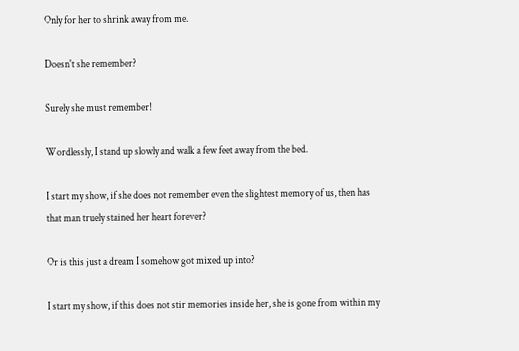Only for her to shrink away from me.

Doesn't she remember?

Surely she must remember!

Wordlessly, I stand up slowly and walk a few feet away from the bed.

I start my show, if she does not remember even the slightest memory of us, then has that man truely stained her heart forever?

Or is this just a dream I somehow got mixed up into?

I start my show, if this does not stir memories inside her, she is gone from within my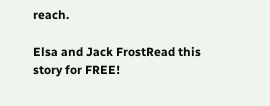reach.

Elsa and Jack FrostRead this story for FREE!